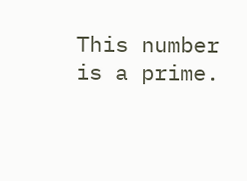This number is a prime.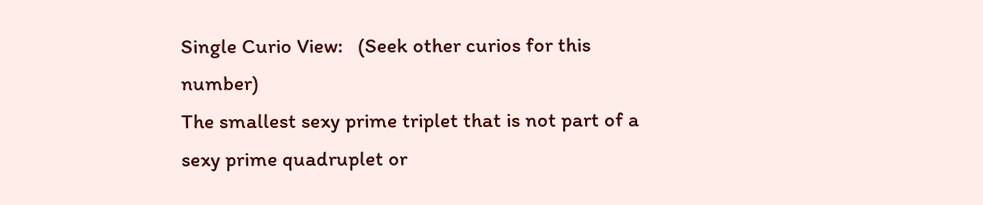Single Curio View:   (Seek other curios for this number)
The smallest sexy prime triplet that is not part of a sexy prime quadruplet or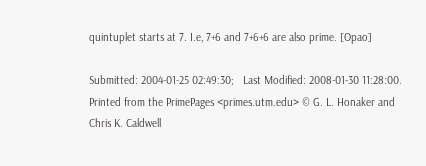quintuplet starts at 7. I.e, 7+6 and 7+6+6 are also prime. [Opao]

Submitted: 2004-01-25 02:49:30;   Last Modified: 2008-01-30 11:28:00.
Printed from the PrimePages <primes.utm.edu> © G. L. Honaker and Chris K. Caldwell